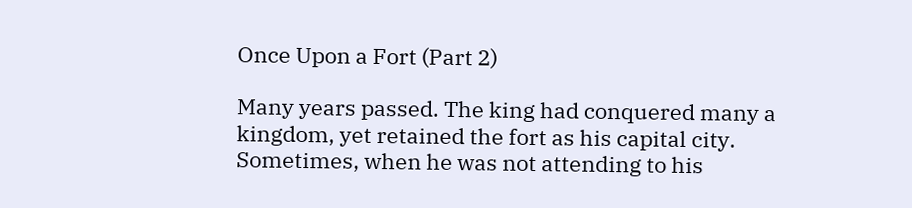Once Upon a Fort (Part 2)

Many years passed. The king had conquered many a kingdom, yet retained the fort as his capital city. Sometimes, when he was not attending to his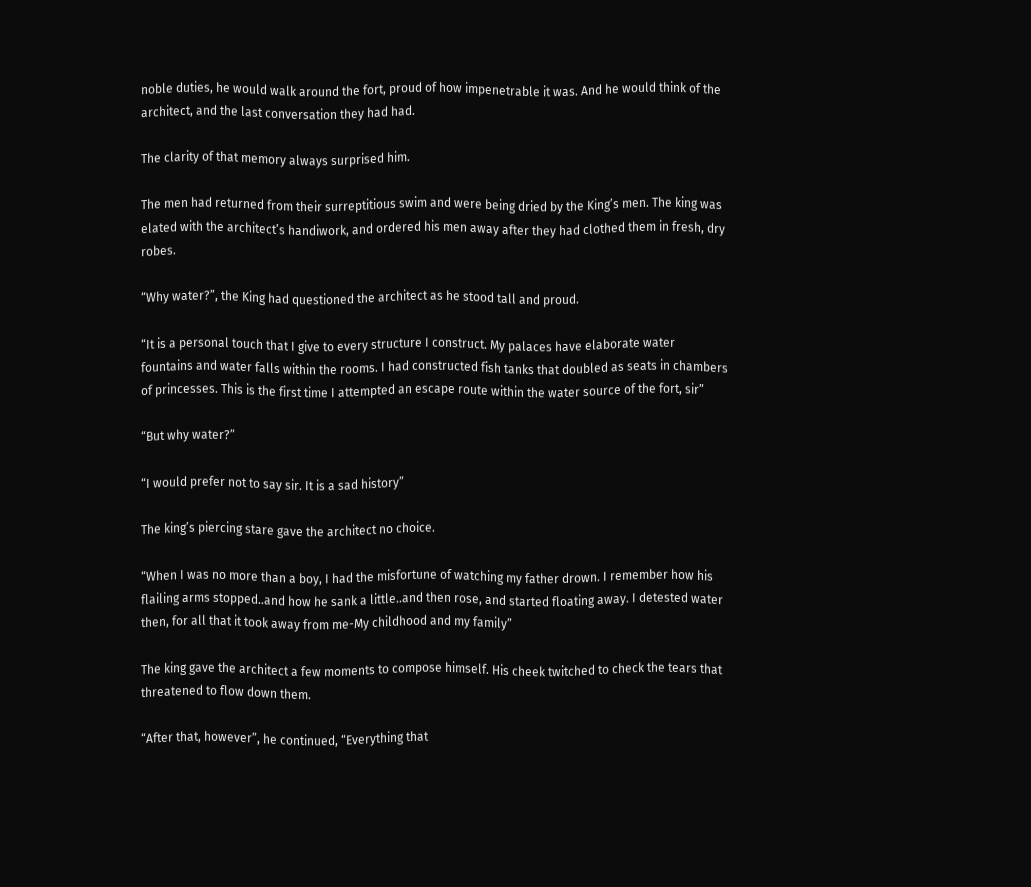noble duties, he would walk around the fort, proud of how impenetrable it was. And he would think of the architect, and the last conversation they had had.

The clarity of that memory always surprised him.

The men had returned from their surreptitious swim and were being dried by the King’s men. The king was elated with the architect’s handiwork, and ordered his men away after they had clothed them in fresh, dry robes.

“Why water?”, the King had questioned the architect as he stood tall and proud.

“It is a personal touch that I give to every structure I construct. My palaces have elaborate water fountains and water falls within the rooms. I had constructed fish tanks that doubled as seats in chambers of princesses. This is the first time I attempted an escape route within the water source of the fort, sir”

“But why water?”

“I would prefer not to say sir. It is a sad history”

The king’s piercing stare gave the architect no choice.

“When I was no more than a boy, I had the misfortune of watching my father drown. I remember how his flailing arms stopped..and how he sank a little..and then rose, and started floating away. I detested water then, for all that it took away from me-My childhood and my family”

The king gave the architect a few moments to compose himself. His cheek twitched to check the tears that threatened to flow down them.

“After that, however”, he continued, “Everything that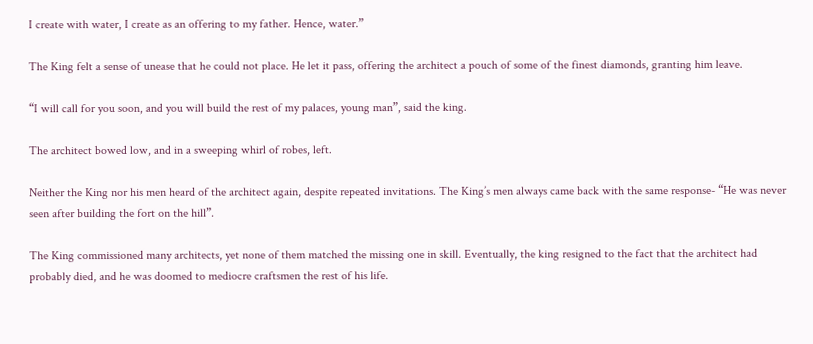I create with water, I create as an offering to my father. Hence, water.”

The King felt a sense of unease that he could not place. He let it pass, offering the architect a pouch of some of the finest diamonds, granting him leave.

“I will call for you soon, and you will build the rest of my palaces, young man”, said the king.

The architect bowed low, and in a sweeping whirl of robes, left.

Neither the King nor his men heard of the architect again, despite repeated invitations. The King’s men always came back with the same response- “He was never seen after building the fort on the hill”.

The King commissioned many architects, yet none of them matched the missing one in skill. Eventually, the king resigned to the fact that the architect had probably died, and he was doomed to mediocre craftsmen the rest of his life.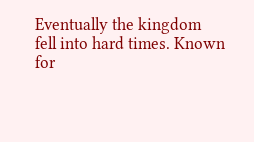Eventually the kingdom fell into hard times. Known for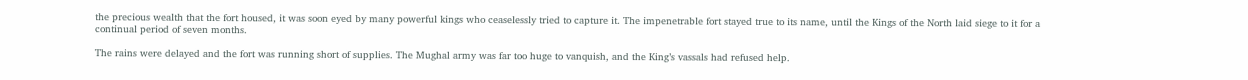the precious wealth that the fort housed, it was soon eyed by many powerful kings who ceaselessly tried to capture it. The impenetrable fort stayed true to its name, until the Kings of the North laid siege to it for a continual period of seven months.

The rains were delayed and the fort was running short of supplies. The Mughal army was far too huge to vanquish, and the King’s vassals had refused help.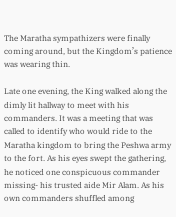The Maratha sympathizers were finally coming around, but the Kingdom’s patience was wearing thin.

Late one evening, the King walked along the dimly lit hallway to meet with his commanders. It was a meeting that was called to identify who would ride to the Maratha kingdom to bring the Peshwa army to the fort. As his eyes swept the gathering, he noticed one conspicuous commander missing- his trusted aide Mir Alam. As his own commanders shuffled among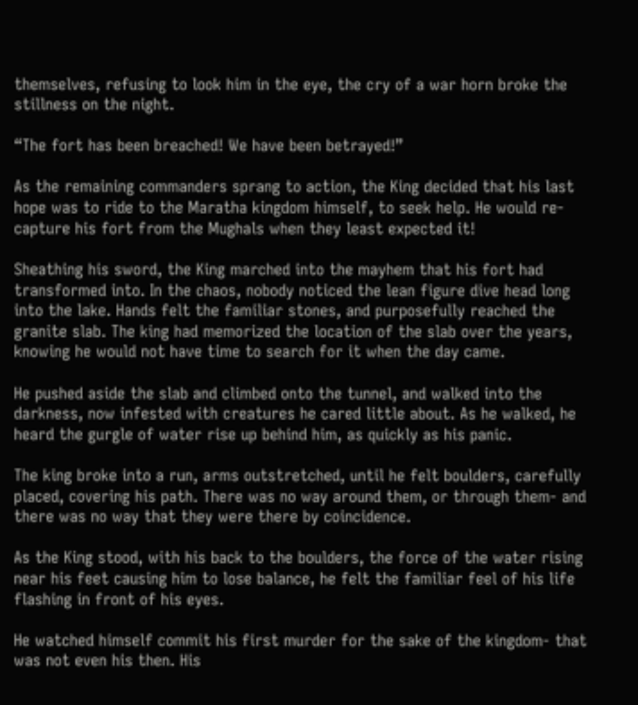themselves, refusing to look him in the eye, the cry of a war horn broke the stillness on the night.

“The fort has been breached! We have been betrayed!”

As the remaining commanders sprang to action, the King decided that his last hope was to ride to the Maratha kingdom himself, to seek help. He would re-capture his fort from the Mughals when they least expected it!

Sheathing his sword, the King marched into the mayhem that his fort had transformed into. In the chaos, nobody noticed the lean figure dive head long into the lake. Hands felt the familiar stones, and purposefully reached the granite slab. The king had memorized the location of the slab over the years, knowing he would not have time to search for it when the day came.

He pushed aside the slab and climbed onto the tunnel, and walked into the darkness, now infested with creatures he cared little about. As he walked, he heard the gurgle of water rise up behind him, as quickly as his panic.

The king broke into a run, arms outstretched, until he felt boulders, carefully placed, covering his path. There was no way around them, or through them- and there was no way that they were there by coincidence.

As the King stood, with his back to the boulders, the force of the water rising near his feet causing him to lose balance, he felt the familiar feel of his life flashing in front of his eyes.

He watched himself commit his first murder for the sake of the kingdom- that was not even his then. His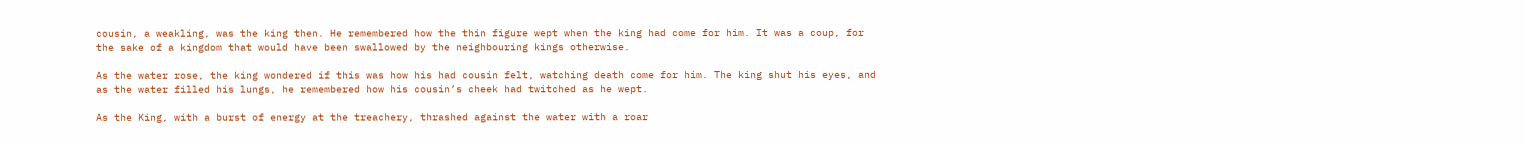cousin, a weakling, was the king then. He remembered how the thin figure wept when the king had come for him. It was a coup, for the sake of a kingdom that would have been swallowed by the neighbouring kings otherwise.

As the water rose, the king wondered if this was how his had cousin felt, watching death come for him. The king shut his eyes, and as the water filled his lungs, he remembered how his cousin’s cheek had twitched as he wept.

As the King, with a burst of energy at the treachery, thrashed against the water with a roar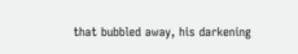that bubbled away, his darkening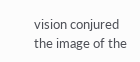vision conjured the image of the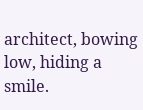architect, bowing low, hiding a smile.